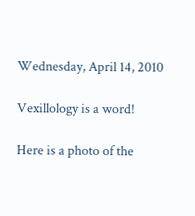Wednesday, April 14, 2010

Vexillology is a word!

Here is a photo of the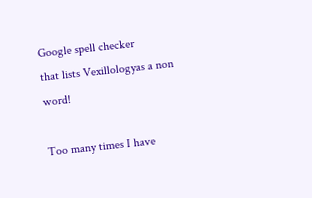Google spell checker
that lists Vexillologyas a non word!

Too many times I have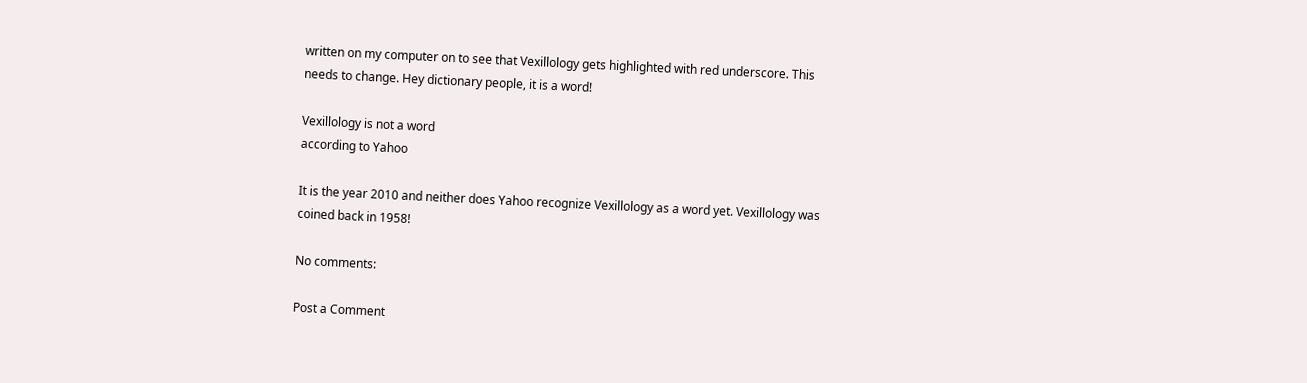written on my computer on to see that Vexillology gets highlighted with red underscore. This needs to change. Hey dictionary people, it is a word!

Vexillology is not a word
according to Yahoo

It is the year 2010 and neither does Yahoo recognize Vexillology as a word yet. Vexillology was coined back in 1958!

No comments:

Post a Comment